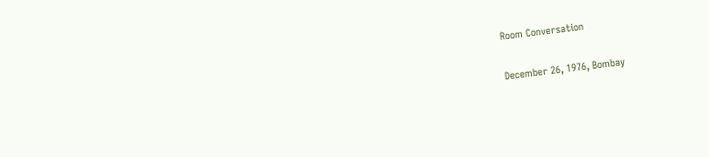Room Conversation

December 26, 1976, Bombay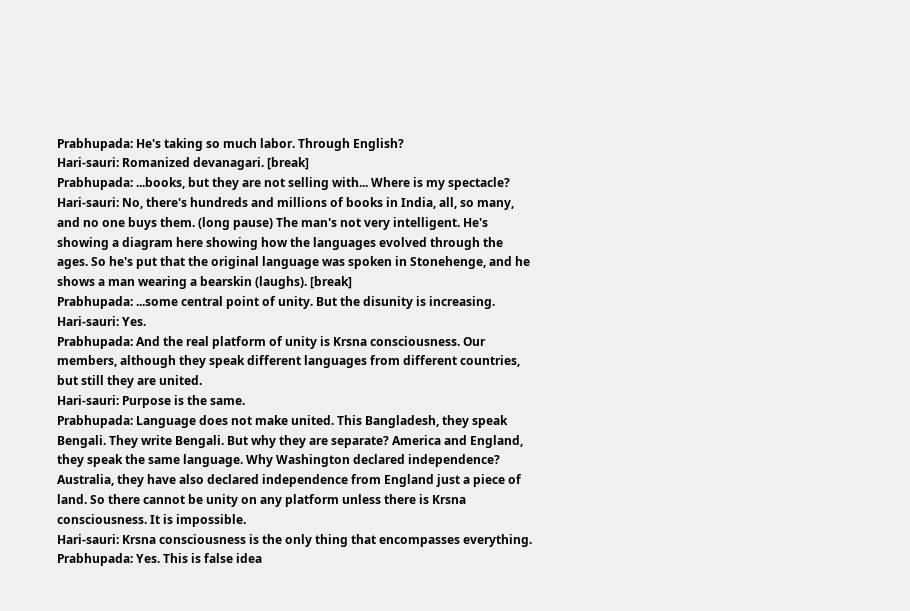Prabhupada: He's taking so much labor. Through English?
Hari-sauri: Romanized devanagari. [break]
Prabhupada: ...books, but they are not selling with... Where is my spectacle?
Hari-sauri: No, there's hundreds and millions of books in India, all, so many, and no one buys them. (long pause) The man's not very intelligent. He's showing a diagram here showing how the languages evolved through the ages. So he's put that the original language was spoken in Stonehenge, and he shows a man wearing a bearskin (laughs). [break]
Prabhupada: ...some central point of unity. But the disunity is increasing.
Hari-sauri: Yes.
Prabhupada: And the real platform of unity is Krsna consciousness. Our members, although they speak different languages from different countries, but still they are united.
Hari-sauri: Purpose is the same.
Prabhupada: Language does not make united. This Bangladesh, they speak Bengali. They write Bengali. But why they are separate? America and England, they speak the same language. Why Washington declared independence? Australia, they have also declared independence from England just a piece of land. So there cannot be unity on any platform unless there is Krsna consciousness. It is impossible.
Hari-sauri: Krsna consciousness is the only thing that encompasses everything.
Prabhupada: Yes. This is false idea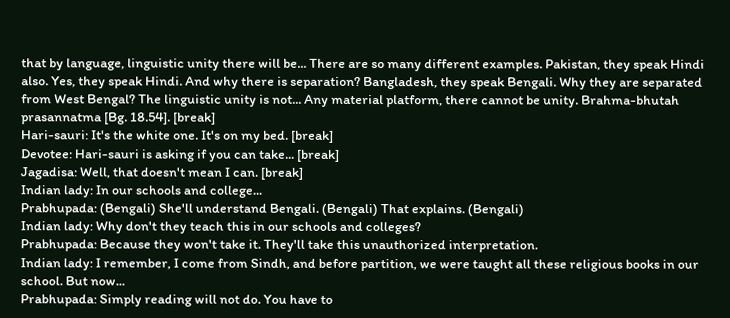that by language, linguistic unity there will be... There are so many different examples. Pakistan, they speak Hindi also. Yes, they speak Hindi. And why there is separation? Bangladesh, they speak Bengali. Why they are separated from West Bengal? The linguistic unity is not... Any material platform, there cannot be unity. Brahma-bhutah prasannatma [Bg. 18.54]. [break]
Hari-sauri: It's the white one. It's on my bed. [break]
Devotee: Hari-sauri is asking if you can take... [break]
Jagadisa: Well, that doesn't mean I can. [break]
Indian lady: In our schools and college...
Prabhupada: (Bengali) She'll understand Bengali. (Bengali) That explains. (Bengali)
Indian lady: Why don't they teach this in our schools and colleges?
Prabhupada: Because they won't take it. They'll take this unauthorized interpretation.
Indian lady: I remember, I come from Sindh, and before partition, we were taught all these religious books in our school. But now...
Prabhupada: Simply reading will not do. You have to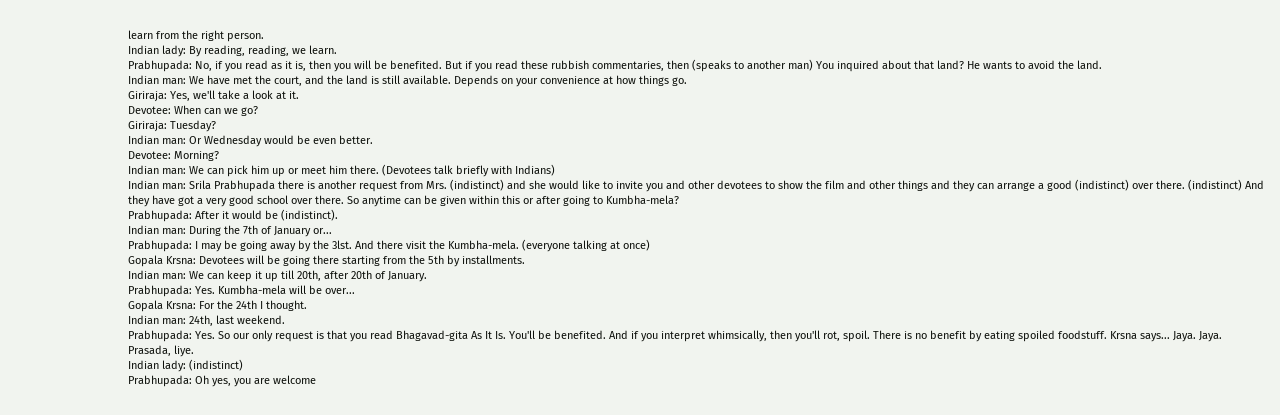learn from the right person.
Indian lady: By reading, reading, we learn.
Prabhupada: No, if you read as it is, then you will be benefited. But if you read these rubbish commentaries, then (speaks to another man) You inquired about that land? He wants to avoid the land.
Indian man: We have met the court, and the land is still available. Depends on your convenience at how things go.
Giriraja: Yes, we'll take a look at it.
Devotee: When can we go?
Giriraja: Tuesday?
Indian man: Or Wednesday would be even better.
Devotee: Morning?
Indian man: We can pick him up or meet him there. (Devotees talk briefly with Indians)
Indian man: Srila Prabhupada there is another request from Mrs. (indistinct) and she would like to invite you and other devotees to show the film and other things and they can arrange a good (indistinct) over there. (indistinct) And they have got a very good school over there. So anytime can be given within this or after going to Kumbha-mela?
Prabhupada: After it would be (indistinct).
Indian man: During the 7th of January or...
Prabhupada: I may be going away by the 3lst. And there visit the Kumbha-mela. (everyone talking at once)
Gopala Krsna: Devotees will be going there starting from the 5th by installments.
Indian man: We can keep it up till 20th, after 20th of January.
Prabhupada: Yes. Kumbha-mela will be over...
Gopala Krsna: For the 24th I thought.
Indian man: 24th, last weekend.
Prabhupada: Yes. So our only request is that you read Bhagavad-gita As It Is. You'll be benefited. And if you interpret whimsically, then you'll rot, spoil. There is no benefit by eating spoiled foodstuff. Krsna says... Jaya. Jaya. Prasada, liye.
Indian lady: (indistinct)
Prabhupada: Oh yes, you are welcome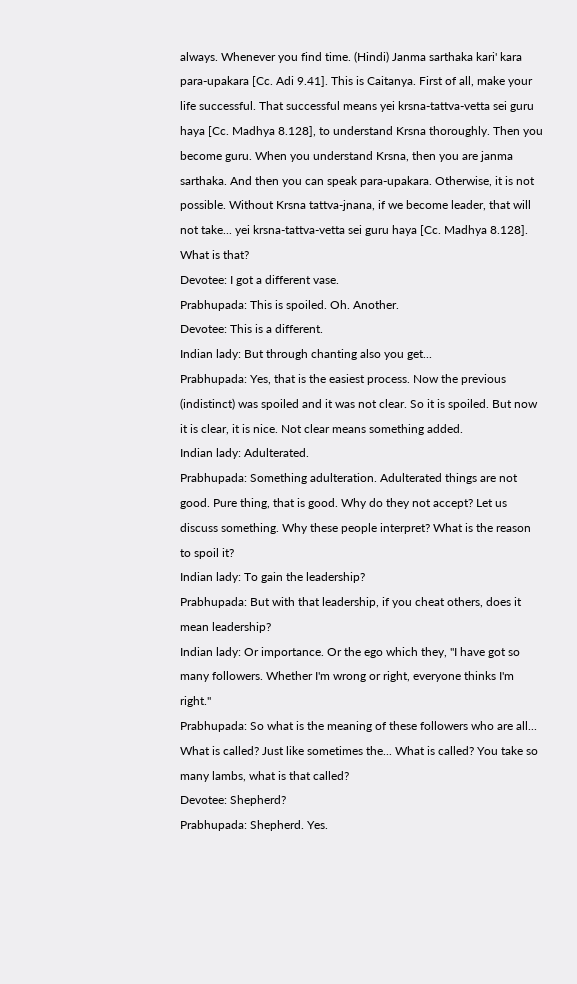always. Whenever you find time. (Hindi) Janma sarthaka kari' kara para-upakara [Cc. Adi 9.41]. This is Caitanya. First of all, make your life successful. That successful means yei krsna-tattva-vetta sei guru haya [Cc. Madhya 8.128], to understand Krsna thoroughly. Then you become guru. When you understand Krsna, then you are janma sarthaka. And then you can speak para-upakara. Otherwise, it is not possible. Without Krsna tattva-jnana, if we become leader, that will not take... yei krsna-tattva-vetta sei guru haya [Cc. Madhya 8.128]. What is that?
Devotee: I got a different vase.
Prabhupada: This is spoiled. Oh. Another.
Devotee: This is a different.
Indian lady: But through chanting also you get...
Prabhupada: Yes, that is the easiest process. Now the previous (indistinct) was spoiled and it was not clear. So it is spoiled. But now it is clear, it is nice. Not clear means something added.
Indian lady: Adulterated.
Prabhupada: Something adulteration. Adulterated things are not good. Pure thing, that is good. Why do they not accept? Let us discuss something. Why these people interpret? What is the reason to spoil it?
Indian lady: To gain the leadership?
Prabhupada: But with that leadership, if you cheat others, does it mean leadership?
Indian lady: Or importance. Or the ego which they, "I have got so many followers. Whether I'm wrong or right, everyone thinks I'm right."
Prabhupada: So what is the meaning of these followers who are all... What is called? Just like sometimes the... What is called? You take so many lambs, what is that called?
Devotee: Shepherd?
Prabhupada: Shepherd. Yes.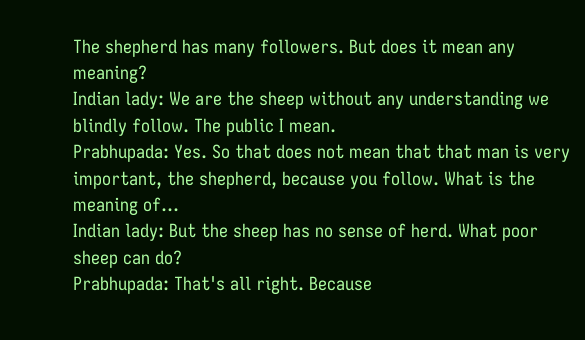The shepherd has many followers. But does it mean any meaning?
Indian lady: We are the sheep without any understanding we blindly follow. The public I mean.
Prabhupada: Yes. So that does not mean that that man is very important, the shepherd, because you follow. What is the meaning of...
Indian lady: But the sheep has no sense of herd. What poor sheep can do?
Prabhupada: That's all right. Because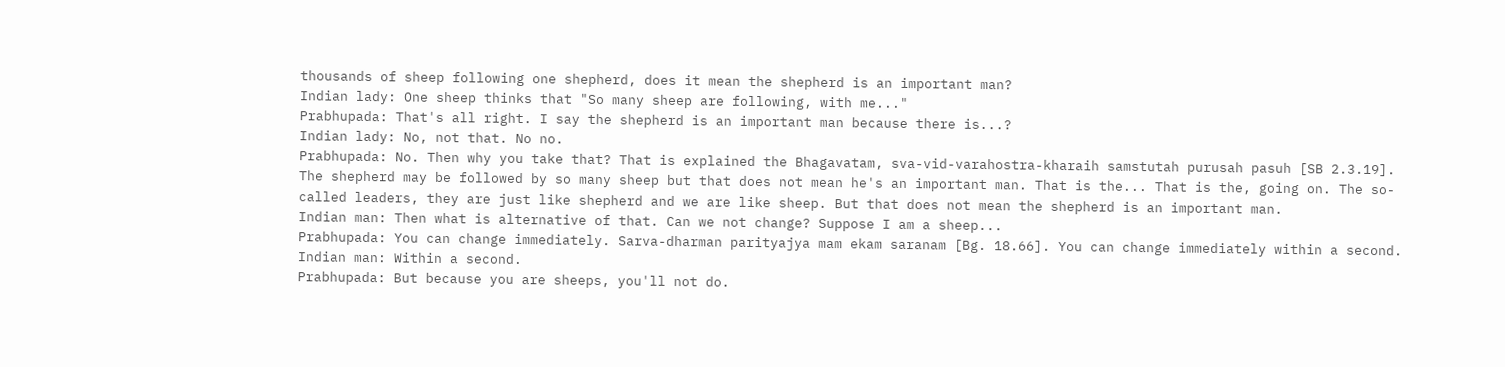thousands of sheep following one shepherd, does it mean the shepherd is an important man?
Indian lady: One sheep thinks that "So many sheep are following, with me..."
Prabhupada: That's all right. I say the shepherd is an important man because there is...?
Indian lady: No, not that. No no.
Prabhupada: No. Then why you take that? That is explained the Bhagavatam, sva-vid-varahostra-kharaih samstutah purusah pasuh [SB 2.3.19]. The shepherd may be followed by so many sheep but that does not mean he's an important man. That is the... That is the, going on. The so-called leaders, they are just like shepherd and we are like sheep. But that does not mean the shepherd is an important man.
Indian man: Then what is alternative of that. Can we not change? Suppose I am a sheep...
Prabhupada: You can change immediately. Sarva-dharman parityajya mam ekam saranam [Bg. 18.66]. You can change immediately within a second.
Indian man: Within a second.
Prabhupada: But because you are sheeps, you'll not do.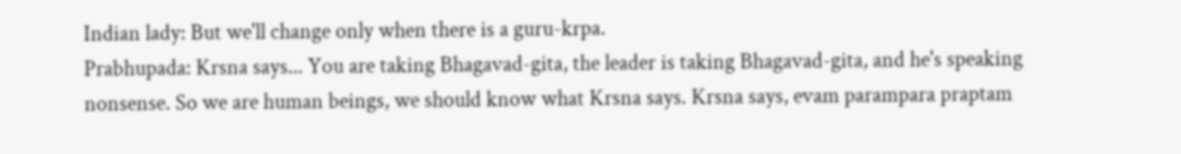Indian lady: But we'll change only when there is a guru-krpa.
Prabhupada: Krsna says... You are taking Bhagavad-gita, the leader is taking Bhagavad-gita, and he's speaking nonsense. So we are human beings, we should know what Krsna says. Krsna says, evam parampara praptam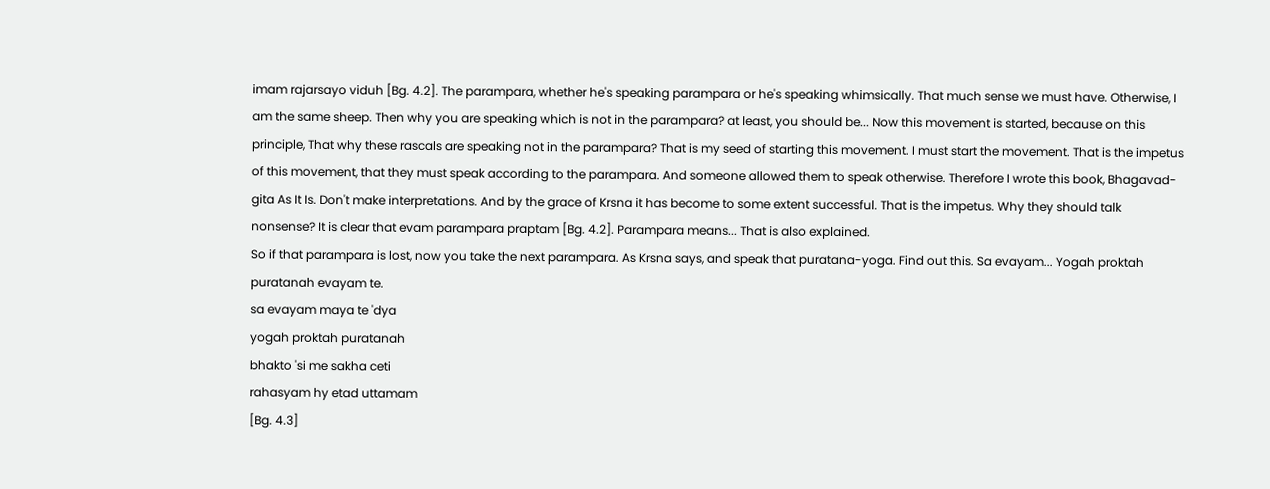imam rajarsayo viduh [Bg. 4.2]. The parampara, whether he's speaking parampara or he's speaking whimsically. That much sense we must have. Otherwise, I am the same sheep. Then why you are speaking which is not in the parampara? at least, you should be... Now this movement is started, because on this principle, That why these rascals are speaking not in the parampara? That is my seed of starting this movement. I must start the movement. That is the impetus of this movement, that they must speak according to the parampara. And someone allowed them to speak otherwise. Therefore I wrote this book, Bhagavad-gita As It Is. Don't make interpretations. And by the grace of Krsna it has become to some extent successful. That is the impetus. Why they should talk nonsense? It is clear that evam parampara praptam [Bg. 4.2]. Parampara means... That is also explained.
So if that parampara is lost, now you take the next parampara. As Krsna says, and speak that puratana-yoga. Find out this. Sa evayam... Yogah proktah puratanah evayam te.
sa evayam maya te 'dya
yogah proktah puratanah
bhakto 'si me sakha ceti
rahasyam hy etad uttamam
[Bg. 4.3]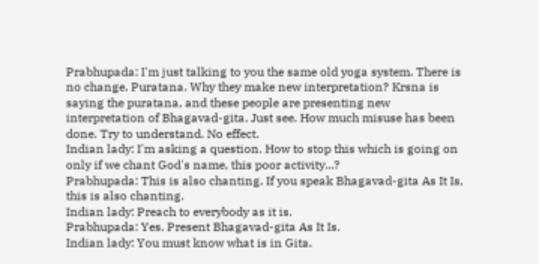Prabhupada: I'm just talking to you the same old yoga system. There is no change. Puratana. Why they make new interpretation? Krsna is saying the puratana, and these people are presenting new interpretation of Bhagavad-gita. Just see. How much misuse has been done. Try to understand. No effect.
Indian lady: I'm asking a question. How to stop this which is going on only if we chant God's name, this poor activity...?
Prabhupada: This is also chanting. If you speak Bhagavad-gita As It Is, this is also chanting.
Indian lady: Preach to everybody as it is.
Prabhupada: Yes. Present Bhagavad-gita As It Is.
Indian lady: You must know what is in Gita.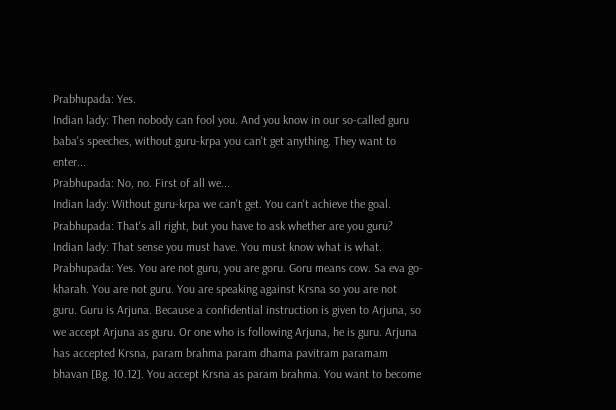Prabhupada: Yes.
Indian lady: Then nobody can fool you. And you know in our so-called guru baba's speeches, without guru-krpa you can't get anything. They want to enter...
Prabhupada: No, no. First of all we...
Indian lady: Without guru-krpa we can't get. You can't achieve the goal.
Prabhupada: That's all right, but you have to ask whether are you guru?
Indian lady: That sense you must have. You must know what is what.
Prabhupada: Yes. You are not guru, you are goru. Goru means cow. Sa eva go-kharah. You are not guru. You are speaking against Krsna so you are not guru. Guru is Arjuna. Because a confidential instruction is given to Arjuna, so we accept Arjuna as guru. Or one who is following Arjuna, he is guru. Arjuna has accepted Krsna, param brahma param dhama pavitram paramam bhavan [Bg. 10.12]. You accept Krsna as param brahma. You want to become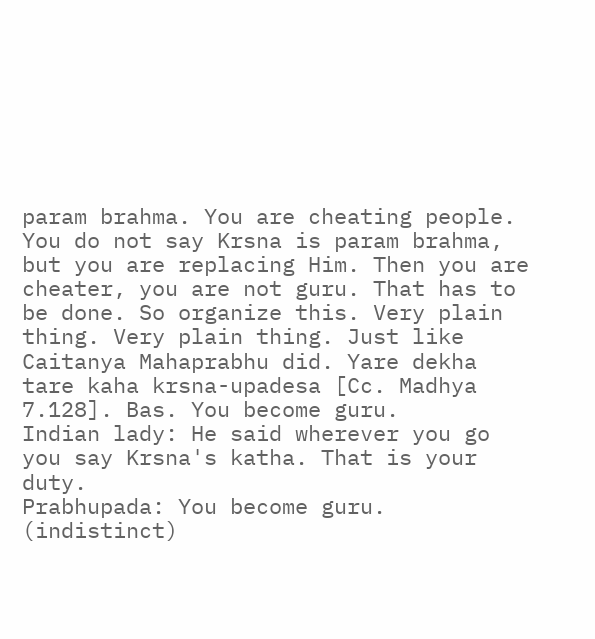param brahma. You are cheating people. You do not say Krsna is param brahma, but you are replacing Him. Then you are cheater, you are not guru. That has to be done. So organize this. Very plain thing. Very plain thing. Just like Caitanya Mahaprabhu did. Yare dekha tare kaha krsna-upadesa [Cc. Madhya 7.128]. Bas. You become guru.
Indian lady: He said wherever you go you say Krsna's katha. That is your duty.
Prabhupada: You become guru.
(indistinct)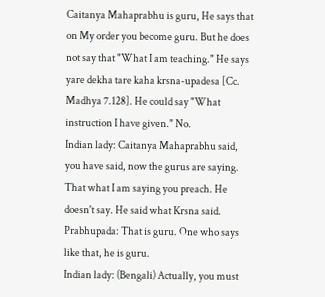Caitanya Mahaprabhu is guru, He says that on My order you become guru. But he does not say that "What I am teaching." He says yare dekha tare kaha krsna-upadesa [Cc. Madhya 7.128]. He could say "What instruction I have given." No.
Indian lady: Caitanya Mahaprabhu said, you have said, now the gurus are saying. That what I am saying you preach. He doesn't say. He said what Krsna said.
Prabhupada: That is guru. One who says like that, he is guru.
Indian lady: (Bengali) Actually, you must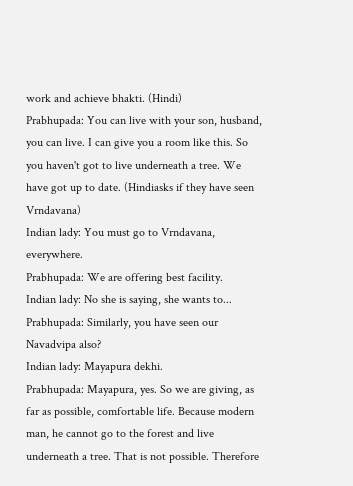work and achieve bhakti. (Hindi)
Prabhupada: You can live with your son, husband, you can live. I can give you a room like this. So you haven't got to live underneath a tree. We have got up to date. (Hindiasks if they have seen Vrndavana)
Indian lady: You must go to Vrndavana, everywhere.
Prabhupada: We are offering best facility.
Indian lady: No she is saying, she wants to...
Prabhupada: Similarly, you have seen our Navadvipa also?
Indian lady: Mayapura dekhi.
Prabhupada: Mayapura, yes. So we are giving, as far as possible, comfortable life. Because modern man, he cannot go to the forest and live underneath a tree. That is not possible. Therefore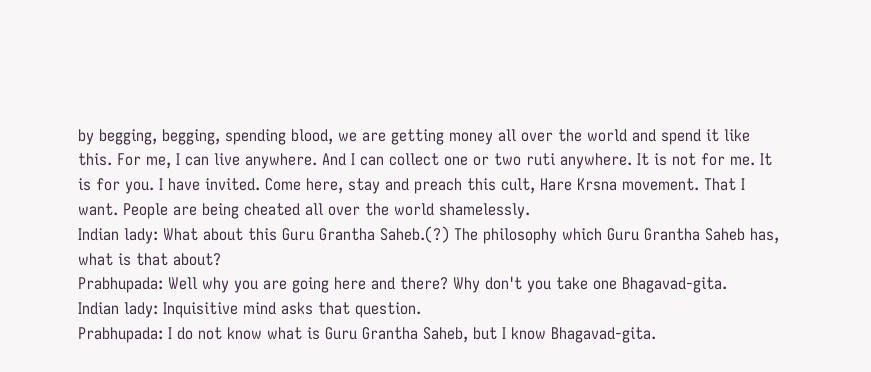by begging, begging, spending blood, we are getting money all over the world and spend it like this. For me, I can live anywhere. And I can collect one or two ruti anywhere. It is not for me. It is for you. I have invited. Come here, stay and preach this cult, Hare Krsna movement. That I want. People are being cheated all over the world shamelessly.
Indian lady: What about this Guru Grantha Saheb.(?) The philosophy which Guru Grantha Saheb has, what is that about?
Prabhupada: Well why you are going here and there? Why don't you take one Bhagavad-gita.
Indian lady: Inquisitive mind asks that question.
Prabhupada: I do not know what is Guru Grantha Saheb, but I know Bhagavad-gita.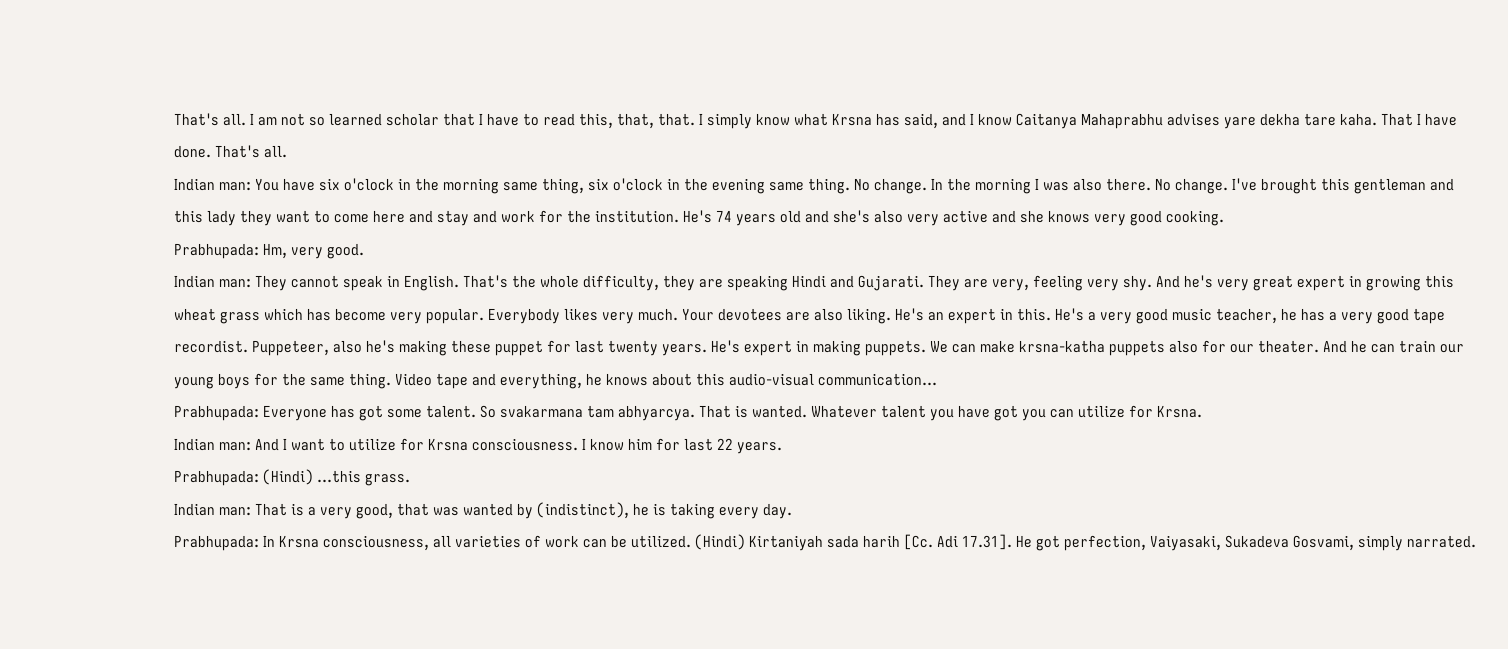That's all. I am not so learned scholar that I have to read this, that, that. I simply know what Krsna has said, and I know Caitanya Mahaprabhu advises yare dekha tare kaha. That I have done. That's all.
Indian man: You have six o'clock in the morning same thing, six o'clock in the evening same thing. No change. In the morning I was also there. No change. I've brought this gentleman and this lady they want to come here and stay and work for the institution. He's 74 years old and she's also very active and she knows very good cooking.
Prabhupada: Hm, very good.
Indian man: They cannot speak in English. That's the whole difficulty, they are speaking Hindi and Gujarati. They are very, feeling very shy. And he's very great expert in growing this wheat grass which has become very popular. Everybody likes very much. Your devotees are also liking. He's an expert in this. He's a very good music teacher, he has a very good tape recordist. Puppeteer, also he's making these puppet for last twenty years. He's expert in making puppets. We can make krsna-katha puppets also for our theater. And he can train our young boys for the same thing. Video tape and everything, he knows about this audio-visual communication...
Prabhupada: Everyone has got some talent. So svakarmana tam abhyarcya. That is wanted. Whatever talent you have got you can utilize for Krsna.
Indian man: And I want to utilize for Krsna consciousness. I know him for last 22 years.
Prabhupada: (Hindi) ...this grass.
Indian man: That is a very good, that was wanted by (indistinct), he is taking every day.
Prabhupada: In Krsna consciousness, all varieties of work can be utilized. (Hindi) Kirtaniyah sada harih [Cc. Adi 17.31]. He got perfection, Vaiyasaki, Sukadeva Gosvami, simply narrated.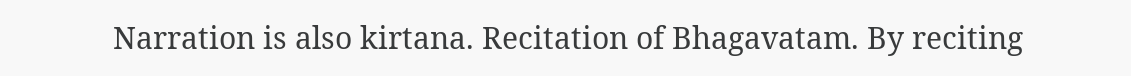Narration is also kirtana. Recitation of Bhagavatam. By reciting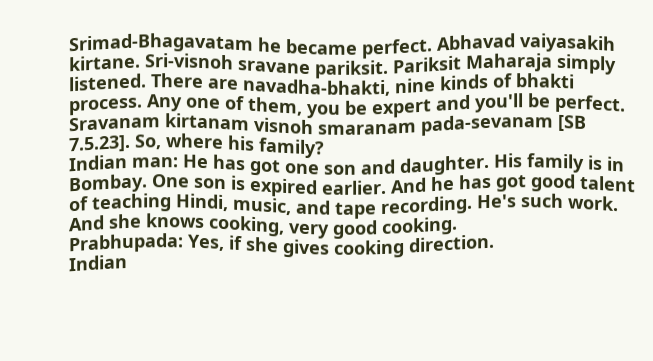Srimad-Bhagavatam he became perfect. Abhavad vaiyasakih kirtane. Sri-visnoh sravane pariksit. Pariksit Maharaja simply listened. There are navadha-bhakti, nine kinds of bhakti process. Any one of them, you be expert and you'll be perfect. Sravanam kirtanam visnoh smaranam pada-sevanam [SB 7.5.23]. So, where his family?
Indian man: He has got one son and daughter. His family is in Bombay. One son is expired earlier. And he has got good talent of teaching Hindi, music, and tape recording. He's such work. And she knows cooking, very good cooking.
Prabhupada: Yes, if she gives cooking direction.
Indian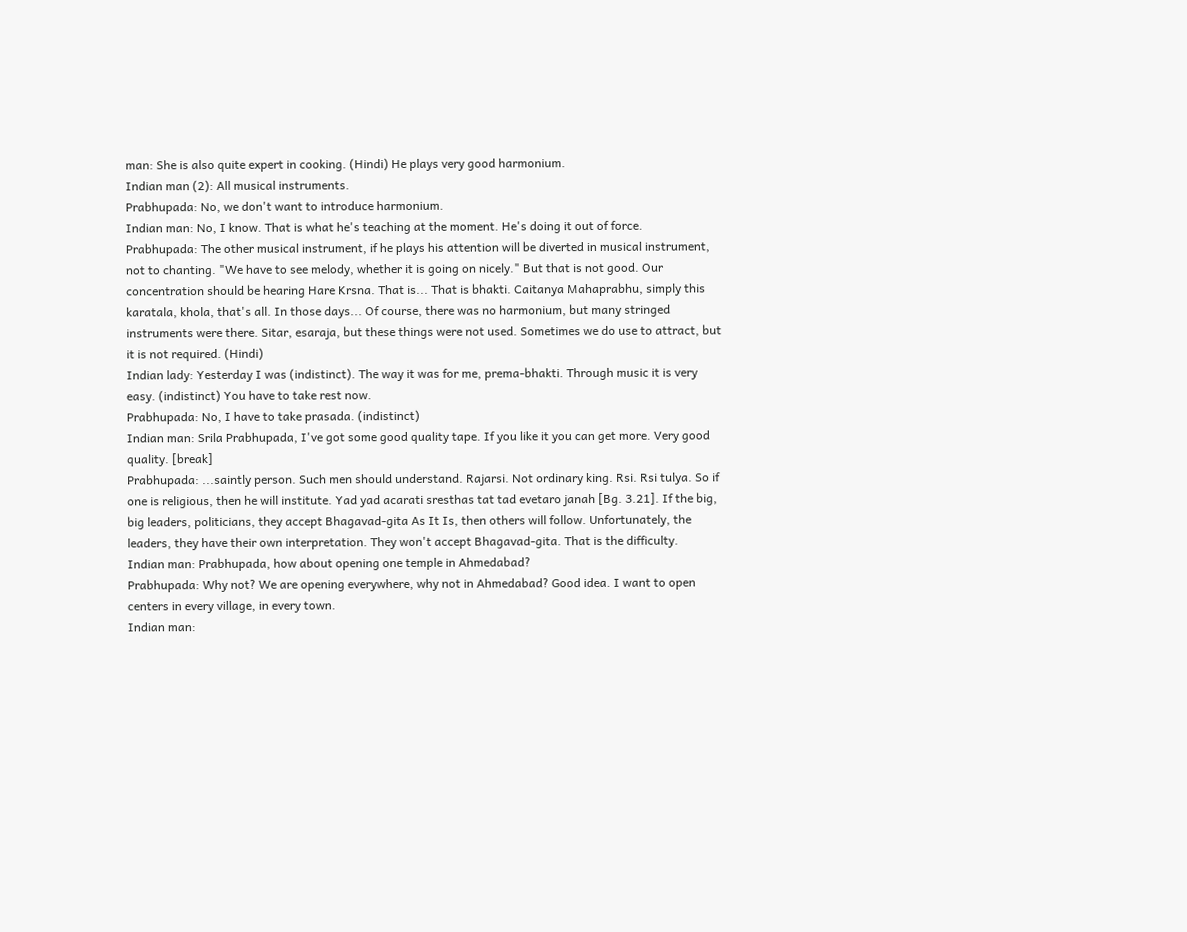man: She is also quite expert in cooking. (Hindi) He plays very good harmonium.
Indian man (2): All musical instruments.
Prabhupada: No, we don't want to introduce harmonium.
Indian man: No, I know. That is what he's teaching at the moment. He's doing it out of force.
Prabhupada: The other musical instrument, if he plays his attention will be diverted in musical instrument, not to chanting. "We have to see melody, whether it is going on nicely." But that is not good. Our concentration should be hearing Hare Krsna. That is... That is bhakti. Caitanya Mahaprabhu, simply this karatala, khola, that's all. In those days... Of course, there was no harmonium, but many stringed instruments were there. Sitar, esaraja, but these things were not used. Sometimes we do use to attract, but it is not required. (Hindi)
Indian lady: Yesterday I was (indistinct). The way it was for me, prema-bhakti. Through music it is very easy. (indistinct) You have to take rest now.
Prabhupada: No, I have to take prasada. (indistinct)
Indian man: Srila Prabhupada, I've got some good quality tape. If you like it you can get more. Very good quality. [break]
Prabhupada: ...saintly person. Such men should understand. Rajarsi. Not ordinary king. Rsi. Rsi tulya. So if one is religious, then he will institute. Yad yad acarati sresthas tat tad evetaro janah [Bg. 3.21]. If the big, big leaders, politicians, they accept Bhagavad-gita As It Is, then others will follow. Unfortunately, the leaders, they have their own interpretation. They won't accept Bhagavad-gita. That is the difficulty.
Indian man: Prabhupada, how about opening one temple in Ahmedabad?
Prabhupada: Why not? We are opening everywhere, why not in Ahmedabad? Good idea. I want to open centers in every village, in every town.
Indian man: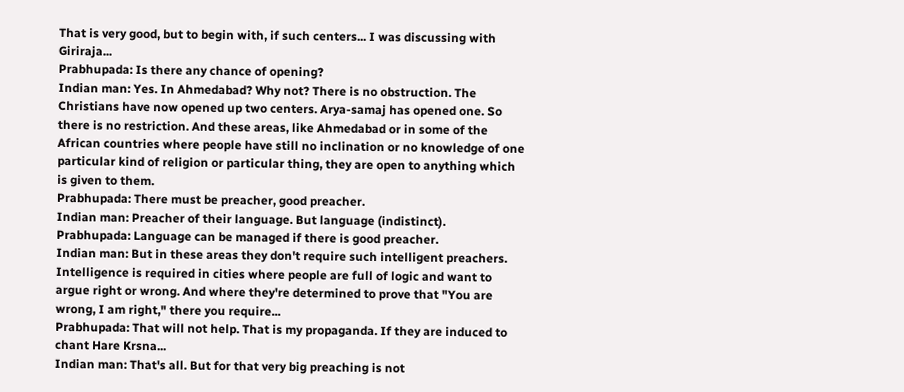That is very good, but to begin with, if such centers... I was discussing with Giriraja...
Prabhupada: Is there any chance of opening?
Indian man: Yes. In Ahmedabad? Why not? There is no obstruction. The Christians have now opened up two centers. Arya-samaj has opened one. So there is no restriction. And these areas, like Ahmedabad or in some of the African countries where people have still no inclination or no knowledge of one particular kind of religion or particular thing, they are open to anything which is given to them.
Prabhupada: There must be preacher, good preacher.
Indian man: Preacher of their language. But language (indistinct).
Prabhupada: Language can be managed if there is good preacher.
Indian man: But in these areas they don't require such intelligent preachers. Intelligence is required in cities where people are full of logic and want to argue right or wrong. And where they're determined to prove that "You are wrong, I am right," there you require...
Prabhupada: That will not help. That is my propaganda. If they are induced to chant Hare Krsna...
Indian man: That's all. But for that very big preaching is not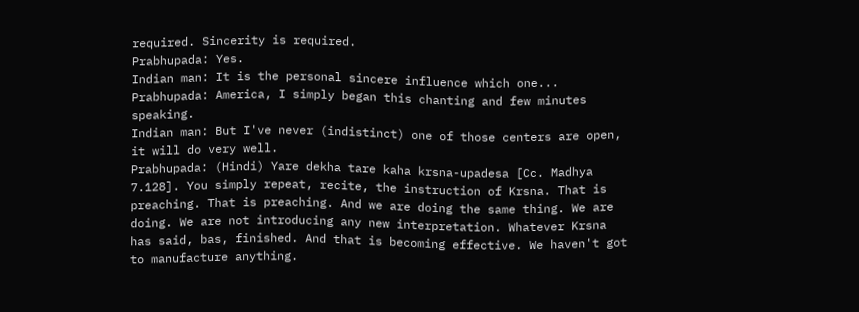required. Sincerity is required.
Prabhupada: Yes.
Indian man: It is the personal sincere influence which one...
Prabhupada: America, I simply began this chanting and few minutes speaking.
Indian man: But I've never (indistinct) one of those centers are open, it will do very well.
Prabhupada: (Hindi) Yare dekha tare kaha krsna-upadesa [Cc. Madhya 7.128]. You simply repeat, recite, the instruction of Krsna. That is preaching. That is preaching. And we are doing the same thing. We are doing. We are not introducing any new interpretation. Whatever Krsna has said, bas, finished. And that is becoming effective. We haven't got to manufacture anything.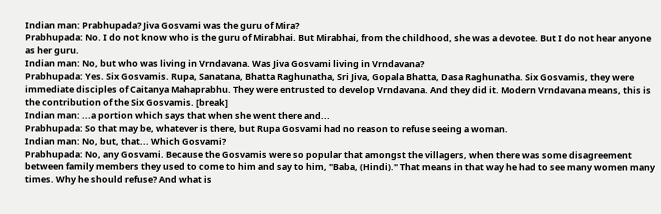Indian man: Prabhupada? Jiva Gosvami was the guru of Mira?
Prabhupada: No. I do not know who is the guru of Mirabhai. But Mirabhai, from the childhood, she was a devotee. But I do not hear anyone as her guru.
Indian man: No, but who was living in Vrndavana. Was Jiva Gosvami living in Vrndavana?
Prabhupada: Yes. Six Gosvamis. Rupa, Sanatana, Bhatta Raghunatha, Sri Jiva, Gopala Bhatta, Dasa Raghunatha. Six Gosvamis, they were immediate disciples of Caitanya Mahaprabhu. They were entrusted to develop Vrndavana. And they did it. Modern Vrndavana means, this is the contribution of the Six Gosvamis. [break]
Indian man: ...a portion which says that when she went there and...
Prabhupada: So that may be, whatever is there, but Rupa Gosvami had no reason to refuse seeing a woman.
Indian man: No, but, that... Which Gosvami?
Prabhupada: No, any Gosvami. Because the Gosvamis were so popular that amongst the villagers, when there was some disagreement between family members they used to come to him and say to him, "Baba, (Hindi)." That means in that way he had to see many women many times. Why he should refuse? And what is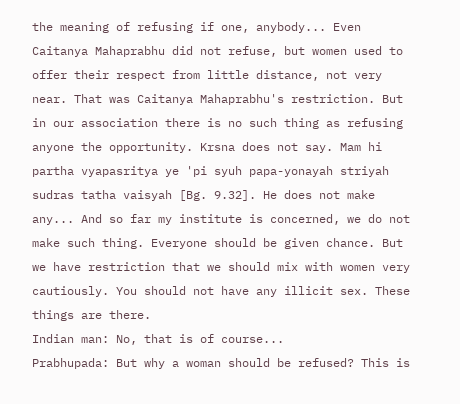the meaning of refusing if one, anybody... Even Caitanya Mahaprabhu did not refuse, but women used to offer their respect from little distance, not very near. That was Caitanya Mahaprabhu's restriction. But in our association there is no such thing as refusing anyone the opportunity. Krsna does not say. Mam hi partha vyapasritya ye 'pi syuh papa-yonayah striyah sudras tatha vaisyah [Bg. 9.32]. He does not make any... And so far my institute is concerned, we do not make such thing. Everyone should be given chance. But we have restriction that we should mix with women very cautiously. You should not have any illicit sex. These things are there.
Indian man: No, that is of course...
Prabhupada: But why a woman should be refused? This is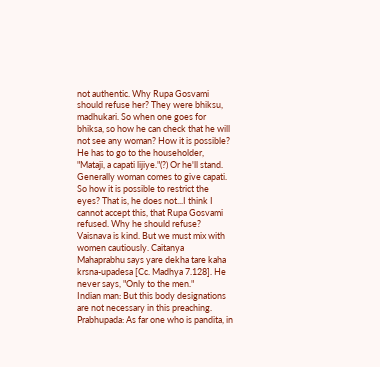not authentic. Why Rupa Gosvami should refuse her? They were bhiksu, madhukari. So when one goes for bhiksa, so how he can check that he will not see any woman? How it is possible? He has to go to the householder, "Mataji, a capati lijiye."(?) Or he'll stand. Generally woman comes to give capati. So how it is possible to restrict the eyes? That is, he does not...I think I cannot accept this, that Rupa Gosvami refused. Why he should refuse? Vaisnava is kind. But we must mix with women cautiously. Caitanya Mahaprabhu says yare dekha tare kaha krsna-upadesa [Cc. Madhya 7.128]. He never says, "Only to the men."
Indian man: But this body designations are not necessary in this preaching.
Prabhupada: As far one who is pandita, in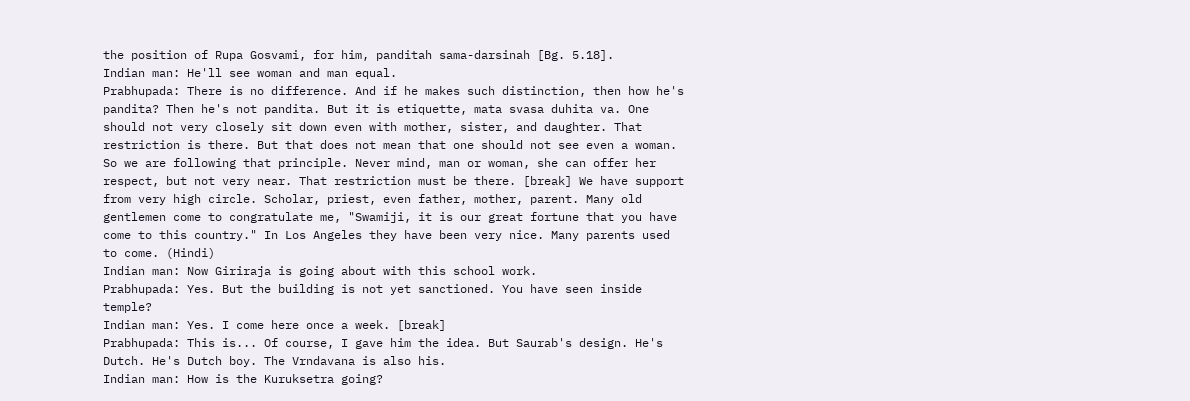the position of Rupa Gosvami, for him, panditah sama-darsinah [Bg. 5.18].
Indian man: He'll see woman and man equal.
Prabhupada: There is no difference. And if he makes such distinction, then how he's pandita? Then he's not pandita. But it is etiquette, mata svasa duhita va. One should not very closely sit down even with mother, sister, and daughter. That restriction is there. But that does not mean that one should not see even a woman. So we are following that principle. Never mind, man or woman, she can offer her respect, but not very near. That restriction must be there. [break] We have support from very high circle. Scholar, priest, even father, mother, parent. Many old gentlemen come to congratulate me, "Swamiji, it is our great fortune that you have come to this country." In Los Angeles they have been very nice. Many parents used to come. (Hindi)
Indian man: Now Giriraja is going about with this school work.
Prabhupada: Yes. But the building is not yet sanctioned. You have seen inside temple?
Indian man: Yes. I come here once a week. [break]
Prabhupada: This is... Of course, I gave him the idea. But Saurab's design. He's Dutch. He's Dutch boy. The Vrndavana is also his.
Indian man: How is the Kuruksetra going?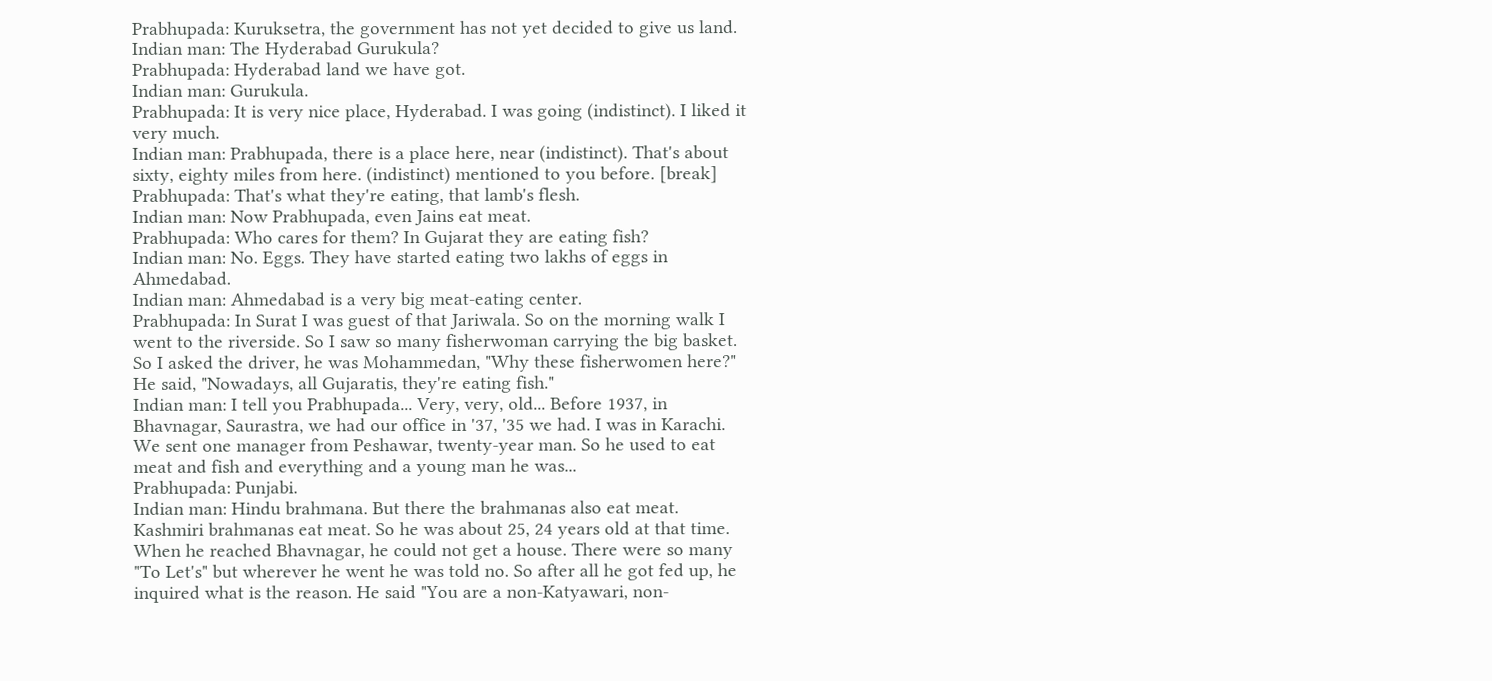Prabhupada: Kuruksetra, the government has not yet decided to give us land.
Indian man: The Hyderabad Gurukula?
Prabhupada: Hyderabad land we have got.
Indian man: Gurukula.
Prabhupada: It is very nice place, Hyderabad. I was going (indistinct). I liked it very much.
Indian man: Prabhupada, there is a place here, near (indistinct). That's about sixty, eighty miles from here. (indistinct) mentioned to you before. [break]
Prabhupada: That's what they're eating, that lamb's flesh.
Indian man: Now Prabhupada, even Jains eat meat.
Prabhupada: Who cares for them? In Gujarat they are eating fish?
Indian man: No. Eggs. They have started eating two lakhs of eggs in Ahmedabad.
Indian man: Ahmedabad is a very big meat-eating center.
Prabhupada: In Surat I was guest of that Jariwala. So on the morning walk I went to the riverside. So I saw so many fisherwoman carrying the big basket. So I asked the driver, he was Mohammedan, "Why these fisherwomen here?" He said, "Nowadays, all Gujaratis, they're eating fish."
Indian man: I tell you Prabhupada... Very, very, old... Before 1937, in Bhavnagar, Saurastra, we had our office in '37, '35 we had. I was in Karachi. We sent one manager from Peshawar, twenty-year man. So he used to eat meat and fish and everything and a young man he was...
Prabhupada: Punjabi.
Indian man: Hindu brahmana. But there the brahmanas also eat meat. Kashmiri brahmanas eat meat. So he was about 25, 24 years old at that time. When he reached Bhavnagar, he could not get a house. There were so many "To Let's" but wherever he went he was told no. So after all he got fed up, he inquired what is the reason. He said "You are a non-Katyawari, non-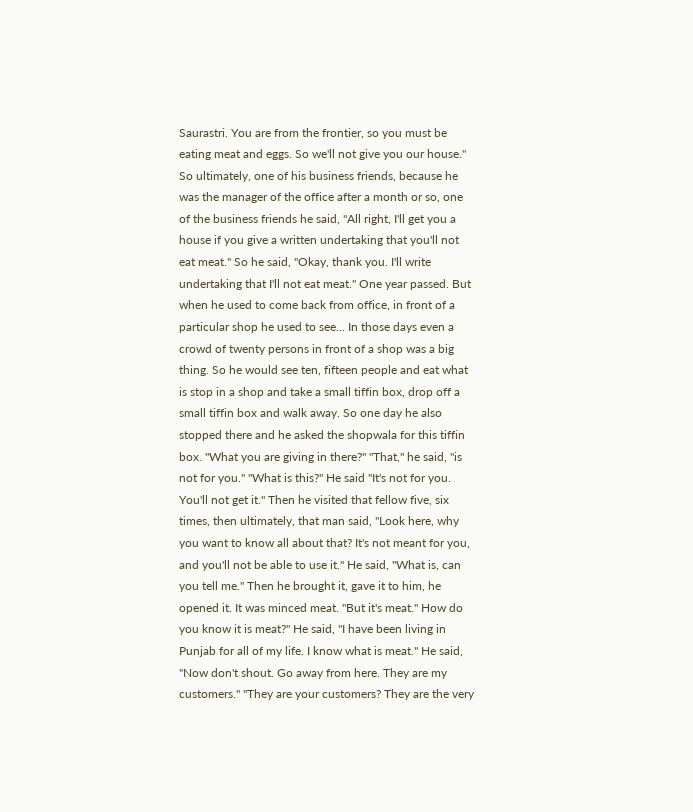Saurastri. You are from the frontier, so you must be eating meat and eggs. So we'll not give you our house." So ultimately, one of his business friends, because he was the manager of the office after a month or so, one of the business friends he said, "All right, I'll get you a house if you give a written undertaking that you'll not eat meat." So he said, "Okay, thank you. I'll write undertaking that I'll not eat meat." One year passed. But when he used to come back from office, in front of a particular shop he used to see... In those days even a crowd of twenty persons in front of a shop was a big thing. So he would see ten, fifteen people and eat what is stop in a shop and take a small tiffin box, drop off a small tiffin box and walk away. So one day he also stopped there and he asked the shopwala for this tiffin box. "What you are giving in there?" "That," he said, "is not for you." "What is this?" He said "It's not for you. You'll not get it." Then he visited that fellow five, six times, then ultimately, that man said, "Look here, why you want to know all about that? It's not meant for you, and you'll not be able to use it." He said, "What is, can you tell me." Then he brought it, gave it to him, he opened it. It was minced meat. "But it's meat." How do you know it is meat?" He said, "I have been living in Punjab for all of my life. I know what is meat." He said, "Now don't shout. Go away from here. They are my customers." "They are your customers? They are the very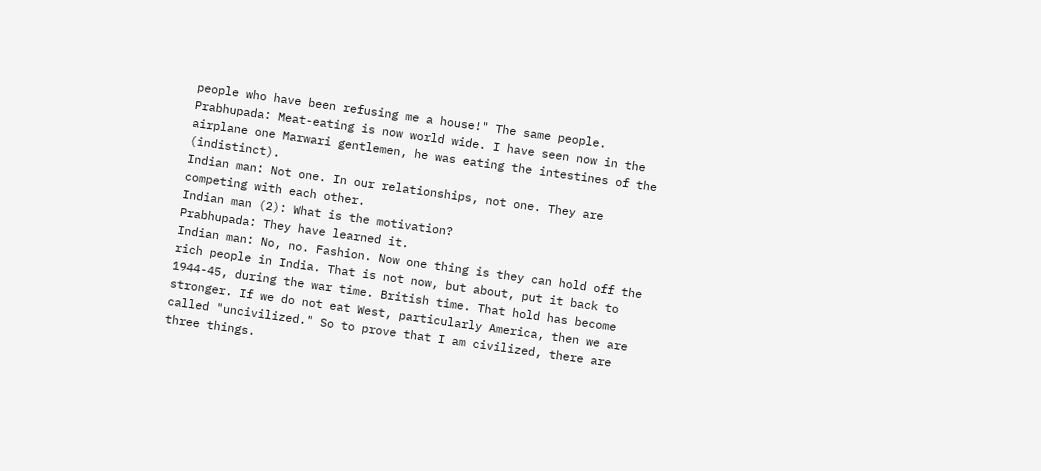people who have been refusing me a house!" The same people.
Prabhupada: Meat-eating is now world wide. I have seen now in the airplane one Marwari gentlemen, he was eating the intestines of the (indistinct).
Indian man: Not one. In our relationships, not one. They are competing with each other.
Indian man (2): What is the motivation?
Prabhupada: They have learned it.
Indian man: No, no. Fashion. Now one thing is they can hold off the rich people in India. That is not now, but about, put it back to 1944-45, during the war time. British time. That hold has become stronger. If we do not eat West, particularly America, then we are called "uncivilized." So to prove that I am civilized, there are three things.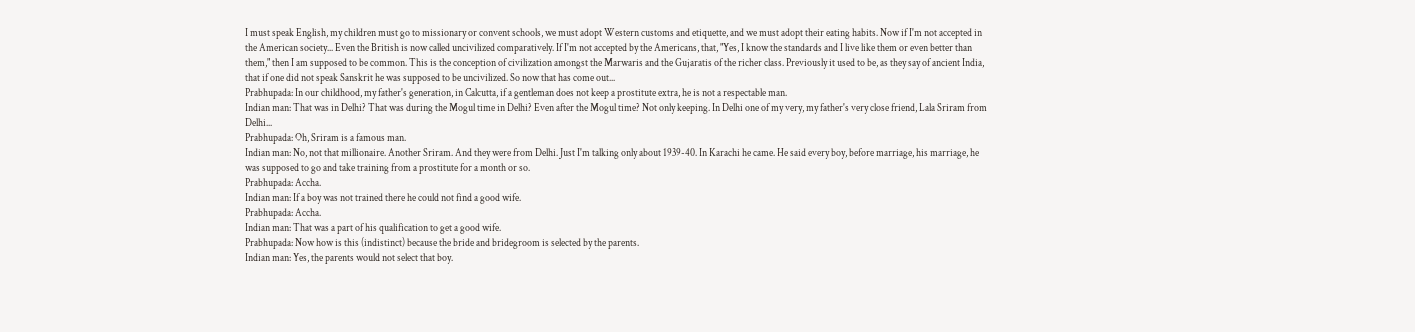I must speak English, my children must go to missionary or convent schools, we must adopt Western customs and etiquette, and we must adopt their eating habits. Now if I'm not accepted in the American society... Even the British is now called uncivilized comparatively. If I'm not accepted by the Americans, that, "Yes, I know the standards and I live like them or even better than them," then I am supposed to be common. This is the conception of civilization amongst the Marwaris and the Gujaratis of the richer class. Previously it used to be, as they say of ancient India, that if one did not speak Sanskrit he was supposed to be uncivilized. So now that has come out...
Prabhupada: In our childhood, my father's generation, in Calcutta, if a gentleman does not keep a prostitute extra, he is not a respectable man.
Indian man: That was in Delhi? That was during the Mogul time in Delhi? Even after the Mogul time? Not only keeping. In Delhi one of my very, my father's very close friend, Lala Sriram from Delhi...
Prabhupada: Oh, Sriram is a famous man.
Indian man: No, not that millionaire. Another Sriram. And they were from Delhi. Just I'm talking only about 1939-40. In Karachi he came. He said every boy, before marriage, his marriage, he was supposed to go and take training from a prostitute for a month or so.
Prabhupada: Accha.
Indian man: If a boy was not trained there he could not find a good wife.
Prabhupada: Accha.
Indian man: That was a part of his qualification to get a good wife.
Prabhupada: Now how is this (indistinct) because the bride and bridegroom is selected by the parents.
Indian man: Yes, the parents would not select that boy.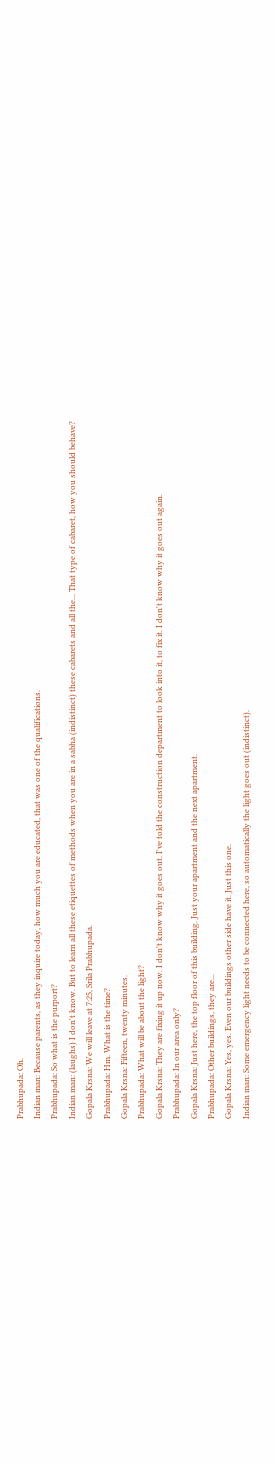Prabhupada: Oh.
Indian man: Because parents, as they inquire today, how much you are educated, that was one of the qualifications.
Prabhupada: So what is the purport?
Indian man: (laughs) I don't know. But to learn all these etiquettes of methods when you are in a sabha (indistinct) these cabarets and all the... That type of cabaret, how you should behave?
Gopala Krsna: We will leave at 7:25, Srila Prabhupada.
Prabhupada: Hm. What is the time?
Gopala Krsna: Fifteen, twenty minutes.
Prabhupada: What will be about the light?
Gopala Krsna: They are fixing it up now. I don't know why it goes out. I've told the construction department to look into it, to fix it. I don't know why it goes out again.
Prabhupada: In our area only?
Gopala Krsna: Just here, the top floor of this building. Just your apartment and the next apartment.
Prabhupada: Other buildings, they are...
Gopala Krsna: Yes, yes. Even our buildings other side have it. Just this one.
Indian man: Some emergency light needs to be connected here, so automatically the light goes out (indistinct).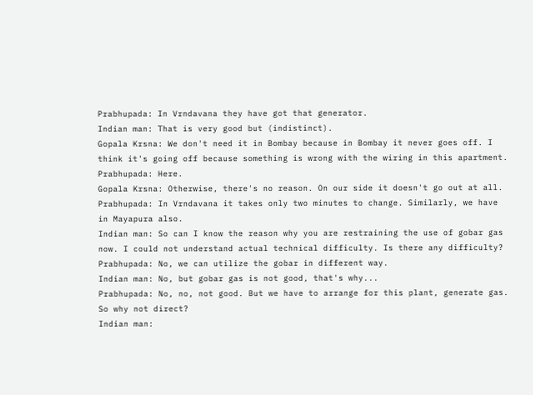Prabhupada: In Vrndavana they have got that generator.
Indian man: That is very good but (indistinct).
Gopala Krsna: We don't need it in Bombay because in Bombay it never goes off. I think it's going off because something is wrong with the wiring in this apartment.
Prabhupada: Here.
Gopala Krsna: Otherwise, there's no reason. On our side it doesn't go out at all.
Prabhupada: In Vrndavana it takes only two minutes to change. Similarly, we have in Mayapura also.
Indian man: So can I know the reason why you are restraining the use of gobar gas now. I could not understand actual technical difficulty. Is there any difficulty?
Prabhupada: No, we can utilize the gobar in different way.
Indian man: No, but gobar gas is not good, that's why...
Prabhupada: No, no, not good. But we have to arrange for this plant, generate gas. So why not direct?
Indian man: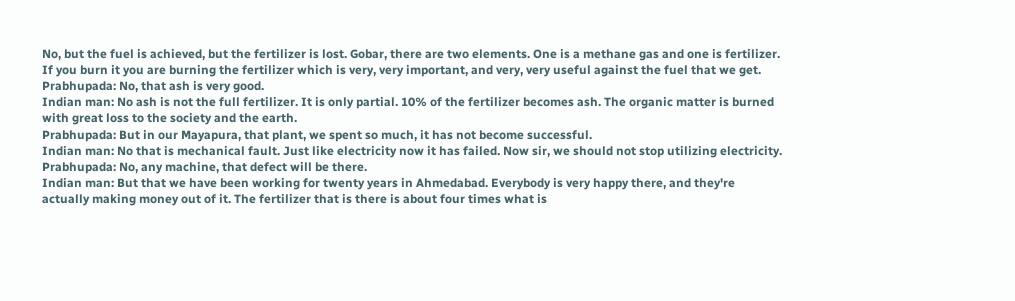No, but the fuel is achieved, but the fertilizer is lost. Gobar, there are two elements. One is a methane gas and one is fertilizer. If you burn it you are burning the fertilizer which is very, very important, and very, very useful against the fuel that we get.
Prabhupada: No, that ash is very good.
Indian man: No ash is not the full fertilizer. It is only partial. 10% of the fertilizer becomes ash. The organic matter is burned with great loss to the society and the earth.
Prabhupada: But in our Mayapura, that plant, we spent so much, it has not become successful.
Indian man: No that is mechanical fault. Just like electricity now it has failed. Now sir, we should not stop utilizing electricity.
Prabhupada: No, any machine, that defect will be there.
Indian man: But that we have been working for twenty years in Ahmedabad. Everybody is very happy there, and they're actually making money out of it. The fertilizer that is there is about four times what is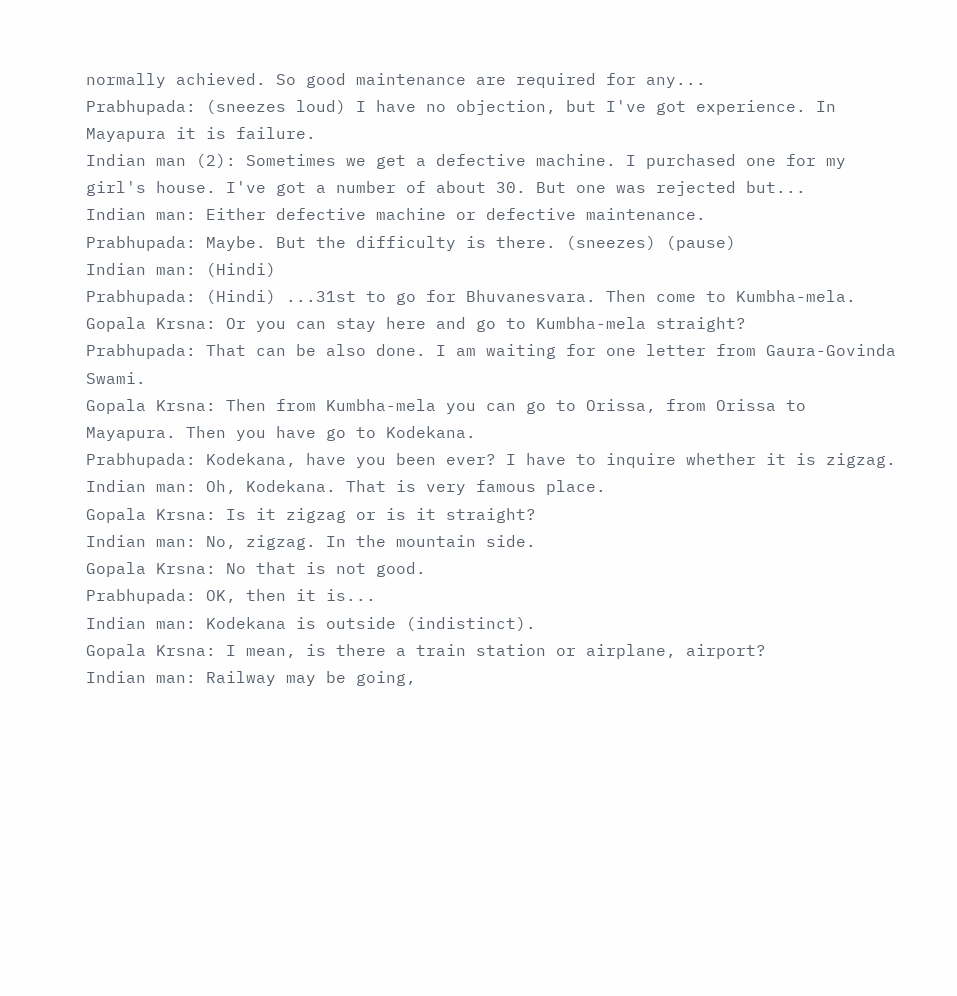normally achieved. So good maintenance are required for any...
Prabhupada: (sneezes loud) I have no objection, but I've got experience. In Mayapura it is failure.
Indian man (2): Sometimes we get a defective machine. I purchased one for my girl's house. I've got a number of about 30. But one was rejected but...
Indian man: Either defective machine or defective maintenance.
Prabhupada: Maybe. But the difficulty is there. (sneezes) (pause)
Indian man: (Hindi)
Prabhupada: (Hindi) ...31st to go for Bhuvanesvara. Then come to Kumbha-mela.
Gopala Krsna: Or you can stay here and go to Kumbha-mela straight?
Prabhupada: That can be also done. I am waiting for one letter from Gaura-Govinda Swami.
Gopala Krsna: Then from Kumbha-mela you can go to Orissa, from Orissa to Mayapura. Then you have go to Kodekana.
Prabhupada: Kodekana, have you been ever? I have to inquire whether it is zigzag.
Indian man: Oh, Kodekana. That is very famous place.
Gopala Krsna: Is it zigzag or is it straight?
Indian man: No, zigzag. In the mountain side.
Gopala Krsna: No that is not good.
Prabhupada: OK, then it is...
Indian man: Kodekana is outside (indistinct).
Gopala Krsna: I mean, is there a train station or airplane, airport?
Indian man: Railway may be going,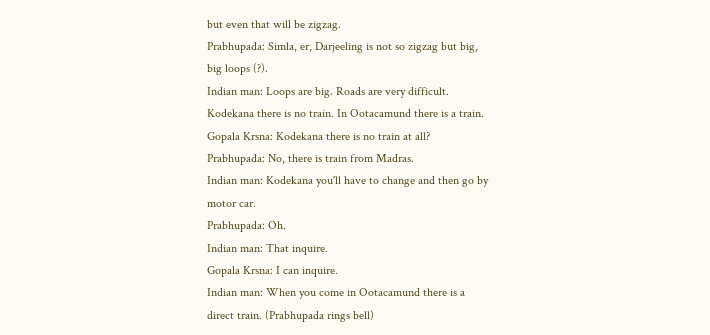but even that will be zigzag.
Prabhupada: Simla, er, Darjeeling is not so zigzag but big, big loops (?).
Indian man: Loops are big. Roads are very difficult. Kodekana there is no train. In Ootacamund there is a train.
Gopala Krsna: Kodekana there is no train at all?
Prabhupada: No, there is train from Madras.
Indian man: Kodekana you'll have to change and then go by motor car.
Prabhupada: Oh.
Indian man: That inquire.
Gopala Krsna: I can inquire.
Indian man: When you come in Ootacamund there is a direct train. (Prabhupada rings bell)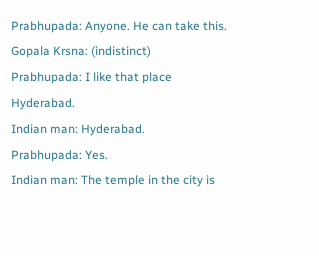Prabhupada: Anyone. He can take this.
Gopala Krsna: (indistinct)
Prabhupada: I like that place Hyderabad.
Indian man: Hyderabad.
Prabhupada: Yes.
Indian man: The temple in the city is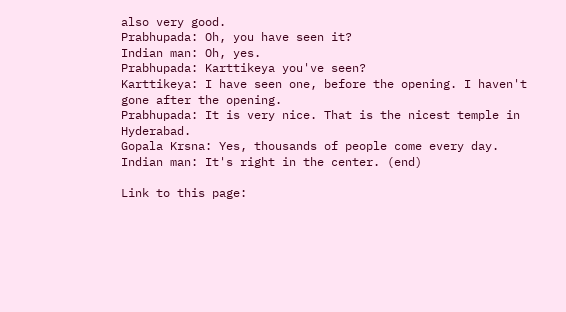also very good.
Prabhupada: Oh, you have seen it?
Indian man: Oh, yes.
Prabhupada: Karttikeya you've seen?
Karttikeya: I have seen one, before the opening. I haven't gone after the opening.
Prabhupada: It is very nice. That is the nicest temple in Hyderabad.
Gopala Krsna: Yes, thousands of people come every day.
Indian man: It's right in the center. (end)

Link to this page: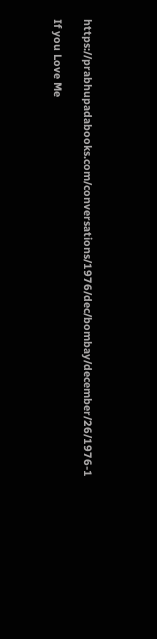https://prabhupadabooks.com/conversations/1976/dec/bombay/december/26/1976-1

If you Love Me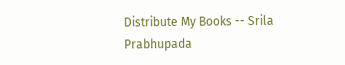Distribute My Books -- Srila Prabhupada